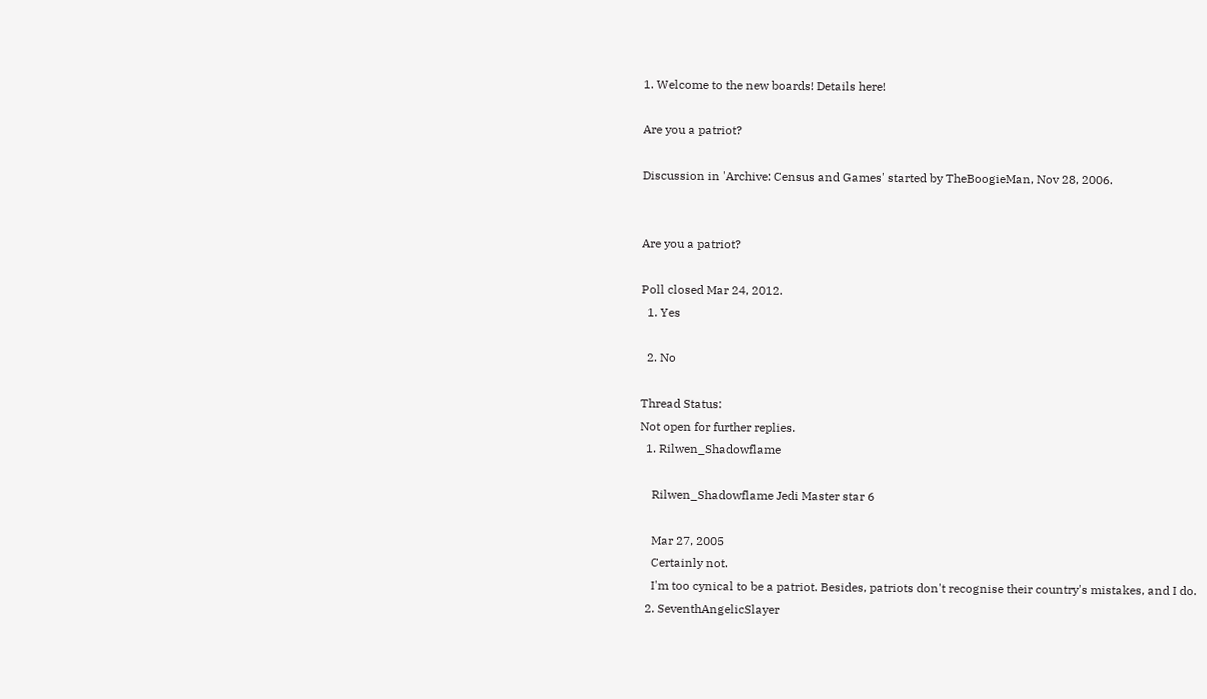1. Welcome to the new boards! Details here!

Are you a patriot?

Discussion in 'Archive: Census and Games' started by TheBoogieMan, Nov 28, 2006.


Are you a patriot?

Poll closed Mar 24, 2012.
  1. Yes

  2. No

Thread Status:
Not open for further replies.
  1. Rilwen_Shadowflame

    Rilwen_Shadowflame Jedi Master star 6

    Mar 27, 2005
    Certainly not.
    I'm too cynical to be a patriot. Besides, patriots don't recognise their country's mistakes, and I do.
  2. SeventhAngelicSlayer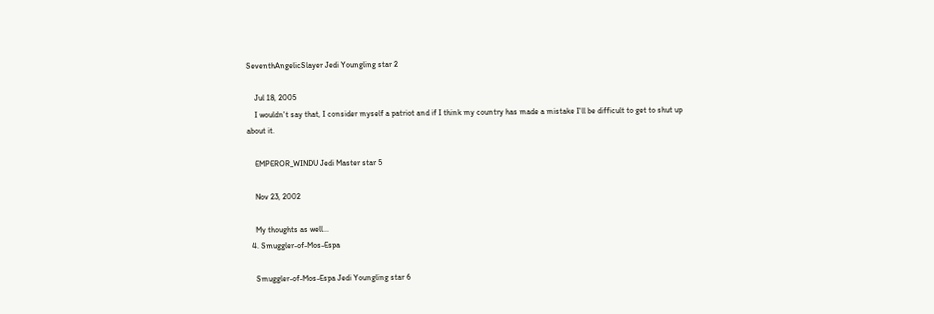SeventhAngelicSlayer Jedi Youngling star 2

    Jul 18, 2005
    I wouldn't say that, I consider myself a patriot and if I think my country has made a mistake I'll be difficult to get to shut up about it.

    EMPEROR_WINDU Jedi Master star 5

    Nov 23, 2002

    My thoughts as well...
  4. Smuggler-of-Mos-Espa

    Smuggler-of-Mos-Espa Jedi Youngling star 6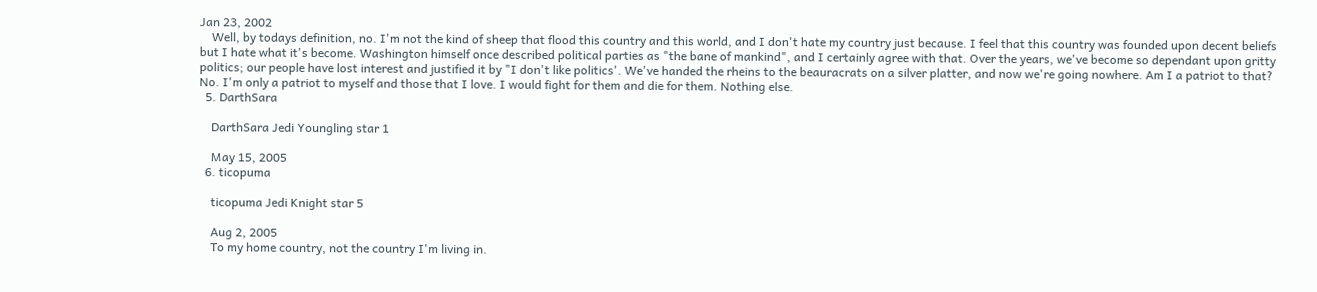Jan 23, 2002
    Well, by todays definition, no. I'm not the kind of sheep that flood this country and this world, and I don't hate my country just because. I feel that this country was founded upon decent beliefs but I hate what it's become. Washington himself once described political parties as "the bane of mankind", and I certainly agree with that. Over the years, we've become so dependant upon gritty politics; our people have lost interest and justified it by "I don't like politics'. We've handed the rheins to the beauracrats on a silver platter, and now we're going nowhere. Am I a patriot to that? No. I'm only a patriot to myself and those that I love. I would fight for them and die for them. Nothing else.
  5. DarthSara

    DarthSara Jedi Youngling star 1

    May 15, 2005
  6. ticopuma

    ticopuma Jedi Knight star 5

    Aug 2, 2005
    To my home country, not the country I'm living in.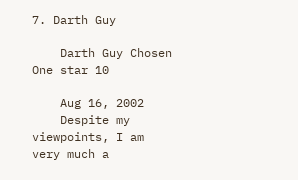7. Darth Guy

    Darth Guy Chosen One star 10

    Aug 16, 2002
    Despite my viewpoints, I am very much a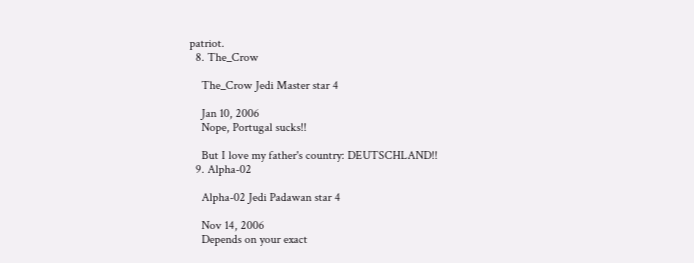patriot.
  8. The_Crow

    The_Crow Jedi Master star 4

    Jan 10, 2006
    Nope, Portugal sucks!!

    But I love my father's country: DEUTSCHLAND!!
  9. Alpha-02

    Alpha-02 Jedi Padawan star 4

    Nov 14, 2006
    Depends on your exact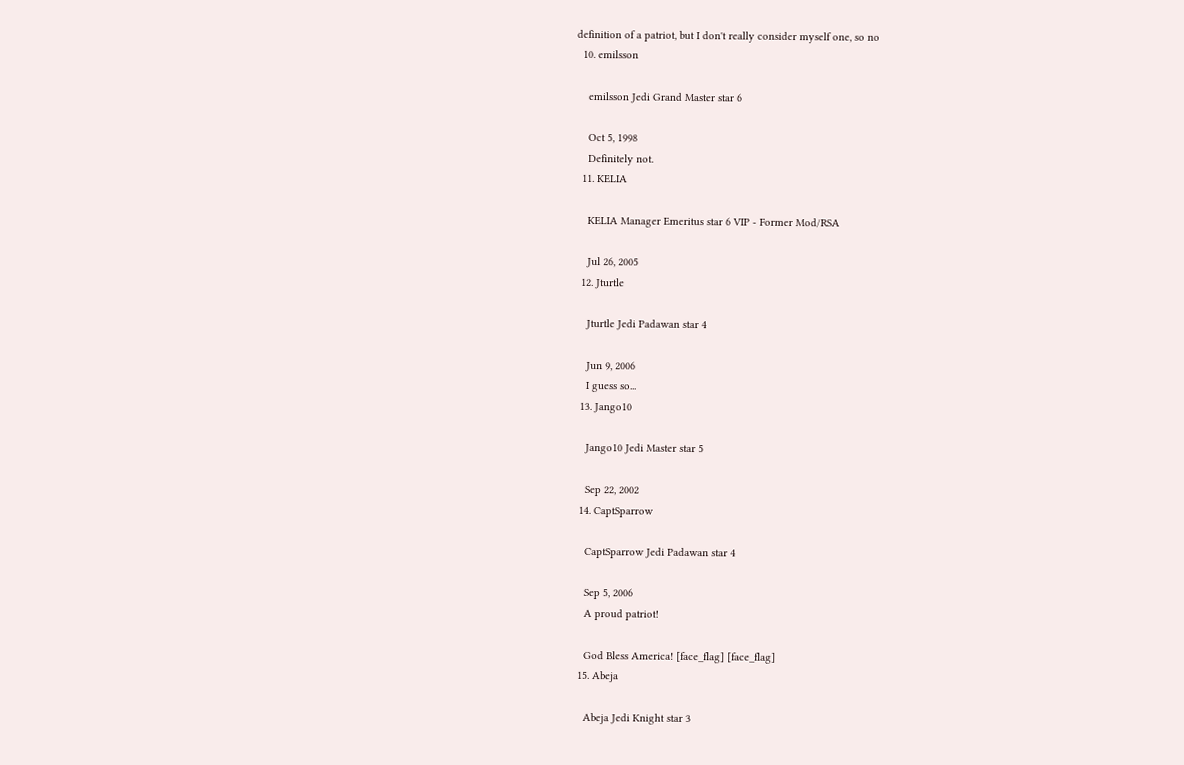definition of a patriot, but I don't really consider myself one, so no
  10. emilsson

    emilsson Jedi Grand Master star 6

    Oct 5, 1998
    Definitely not.
  11. KELIA

    KELIA Manager Emeritus star 6 VIP - Former Mod/RSA

    Jul 26, 2005
  12. Jturtle

    Jturtle Jedi Padawan star 4

    Jun 9, 2006
    I guess so...
  13. Jango10

    Jango10 Jedi Master star 5

    Sep 22, 2002
  14. CaptSparrow

    CaptSparrow Jedi Padawan star 4

    Sep 5, 2006
    A proud patriot!

    God Bless America! [face_flag] [face_flag]
  15. Abeja

    Abeja Jedi Knight star 3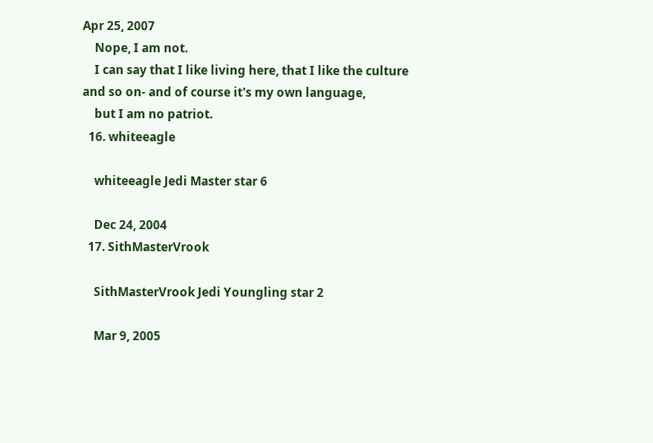Apr 25, 2007
    Nope, I am not.
    I can say that I like living here, that I like the culture and so on- and of course it's my own language,
    but I am no patriot.
  16. whiteeagle

    whiteeagle Jedi Master star 6

    Dec 24, 2004
  17. SithMasterVrook

    SithMasterVrook Jedi Youngling star 2

    Mar 9, 2005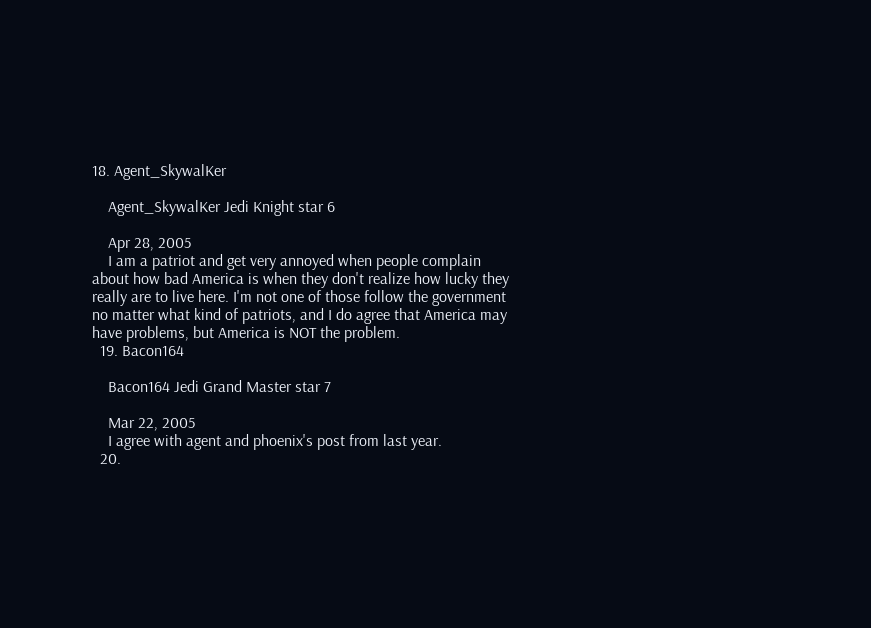18. Agent_SkywalKer

    Agent_SkywalKer Jedi Knight star 6

    Apr 28, 2005
    I am a patriot and get very annoyed when people complain about how bad America is when they don't realize how lucky they really are to live here. I'm not one of those follow the government no matter what kind of patriots, and I do agree that America may have problems, but America is NOT the problem.
  19. Bacon164

    Bacon164 Jedi Grand Master star 7

    Mar 22, 2005
    I agree with agent and phoenix's post from last year.
  20.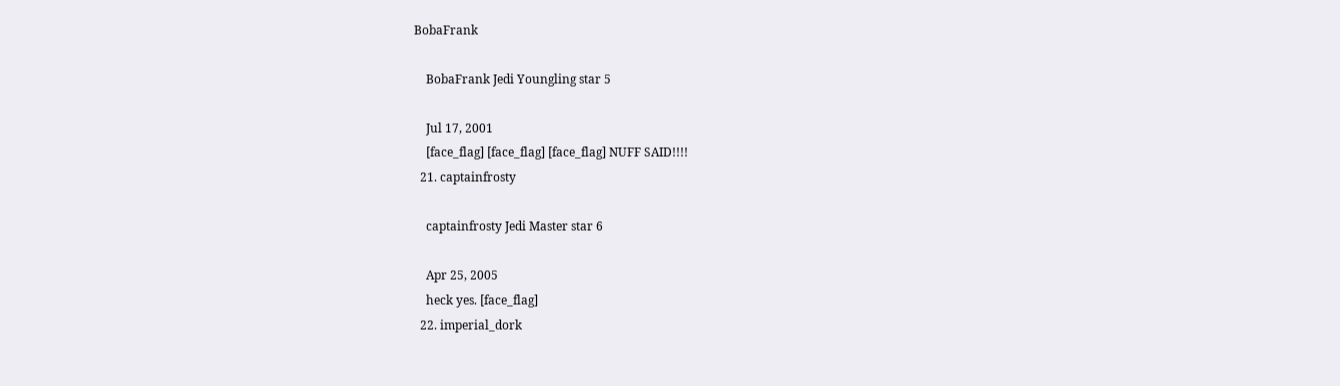BobaFrank

    BobaFrank Jedi Youngling star 5

    Jul 17, 2001
    [face_flag] [face_flag] [face_flag] NUFF SAID!!!!
  21. captainfrosty

    captainfrosty Jedi Master star 6

    Apr 25, 2005
    heck yes. [face_flag]
  22. imperial_dork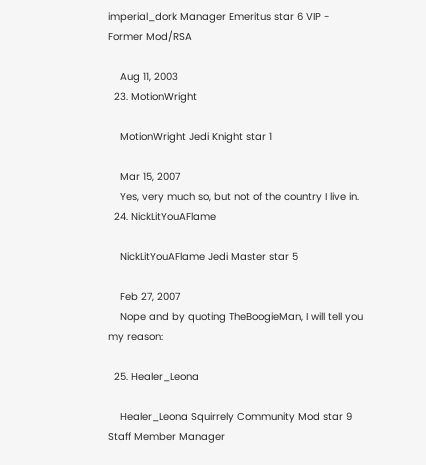imperial_dork Manager Emeritus star 6 VIP - Former Mod/RSA

    Aug 11, 2003
  23. MotionWright

    MotionWright Jedi Knight star 1

    Mar 15, 2007
    Yes, very much so, but not of the country I live in.
  24. NickLitYouAFlame

    NickLitYouAFlame Jedi Master star 5

    Feb 27, 2007
    Nope and by quoting TheBoogieMan, I will tell you my reason:

  25. Healer_Leona

    Healer_Leona Squirrely Community Mod star 9 Staff Member Manager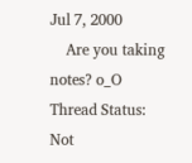Jul 7, 2000
    Are you taking notes? o_O
Thread Status:
Not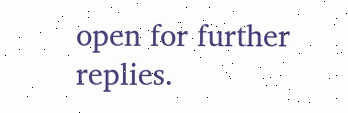open for further replies.